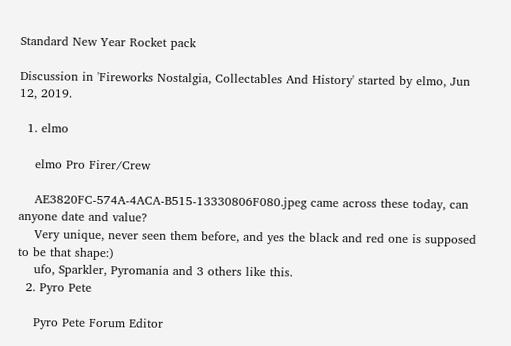Standard New Year Rocket pack

Discussion in 'Fireworks Nostalgia, Collectables And History' started by elmo, Jun 12, 2019.

  1. elmo

    elmo Pro Firer/Crew

    AE3820FC-574A-4ACA-B515-13330806F080.jpeg came across these today, can anyone date and value?
    Very unique, never seen them before, and yes the black and red one is supposed to be that shape:)
    ufo, Sparkler, Pyromania and 3 others like this.
  2. Pyro Pete

    Pyro Pete Forum Editor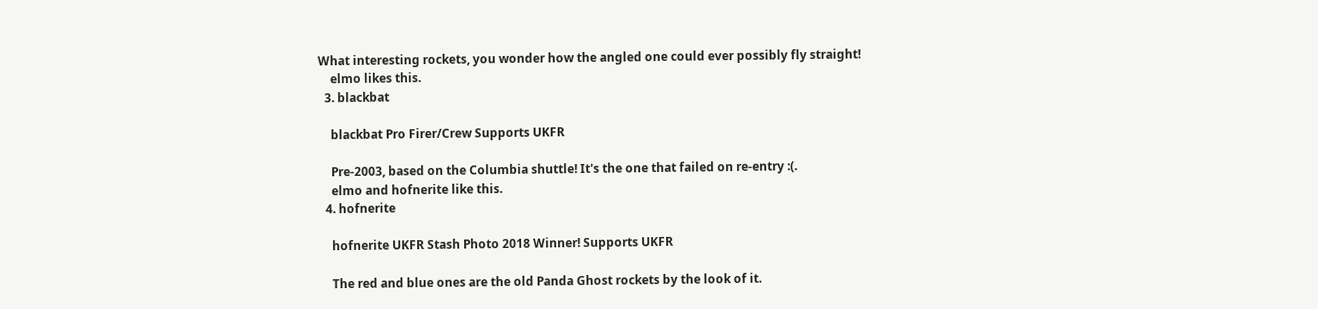What interesting rockets, you wonder how the angled one could ever possibly fly straight!
    elmo likes this.
  3. blackbat

    blackbat Pro Firer/Crew Supports UKFR

    Pre-2003, based on the Columbia shuttle! It's the one that failed on re-entry :(.
    elmo and hofnerite like this.
  4. hofnerite

    hofnerite UKFR Stash Photo 2018 Winner! Supports UKFR

    The red and blue ones are the old Panda Ghost rockets by the look of it.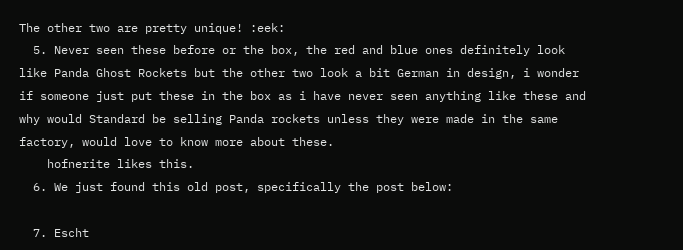The other two are pretty unique! :eek:
  5. Never seen these before or the box, the red and blue ones definitely look like Panda Ghost Rockets but the other two look a bit German in design, i wonder if someone just put these in the box as i have never seen anything like these and why would Standard be selling Panda rockets unless they were made in the same factory, would love to know more about these.
    hofnerite likes this.
  6. We just found this old post, specifically the post below:

  7. Escht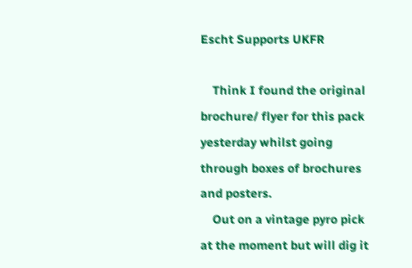Escht Supports UKFR

    Think I found the original brochure/ flyer for this pack yesterday whilst going through boxes of brochures and posters.
    Out on a vintage pyro pick at the moment but will dig it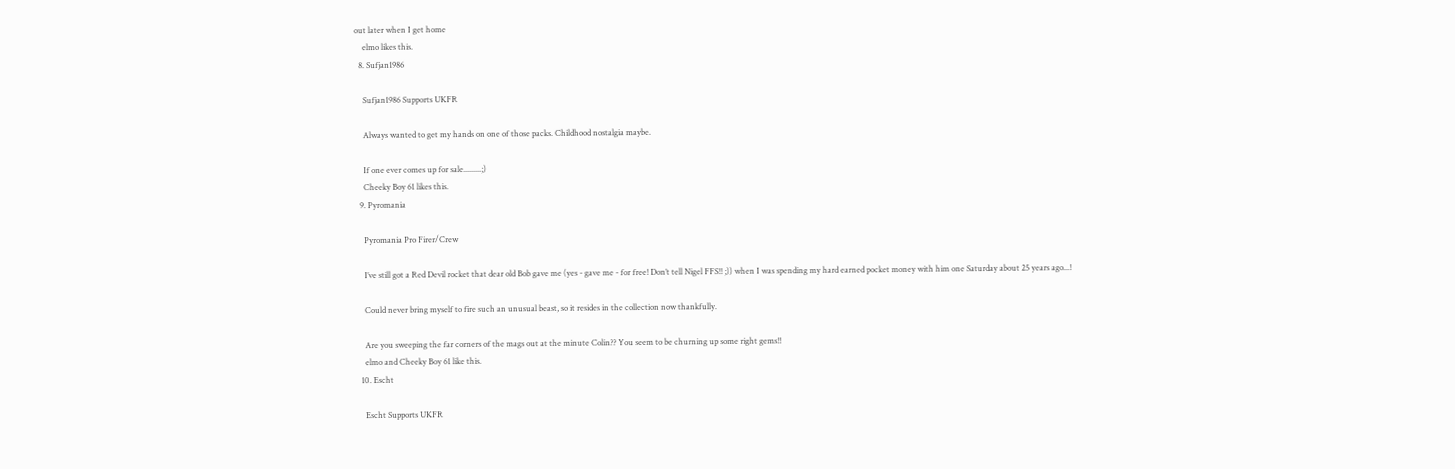out later when I get home
    elmo likes this.
  8. Sufjan1986

    Sufjan1986 Supports UKFR

    Always wanted to get my hands on one of those packs. Childhood nostalgia maybe.

    If one ever comes up for sale.........;)
    Cheeky Boy 61 likes this.
  9. Pyromania

    Pyromania Pro Firer/Crew

    I’ve still got a Red Devil rocket that dear old Bob gave me (yes - gave me - for free! Don’t tell Nigel FFS!! ;)) when I was spending my hard earned pocket money with him one Saturday about 25 years ago...!

    Could never bring myself to fire such an unusual beast, so it resides in the collection now thankfully.

    Are you sweeping the far corners of the mags out at the minute Colin?? You seem to be churning up some right gems!!
    elmo and Cheeky Boy 61 like this.
  10. Escht

    Escht Supports UKFR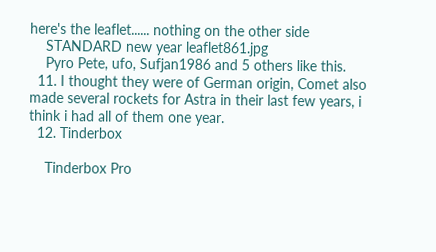here's the leaflet...... nothing on the other side
    STANDARD new year leaflet861.jpg
    Pyro Pete, ufo, Sufjan1986 and 5 others like this.
  11. I thought they were of German origin, Comet also made several rockets for Astra in their last few years, i think i had all of them one year.
  12. Tinderbox

    Tinderbox Pro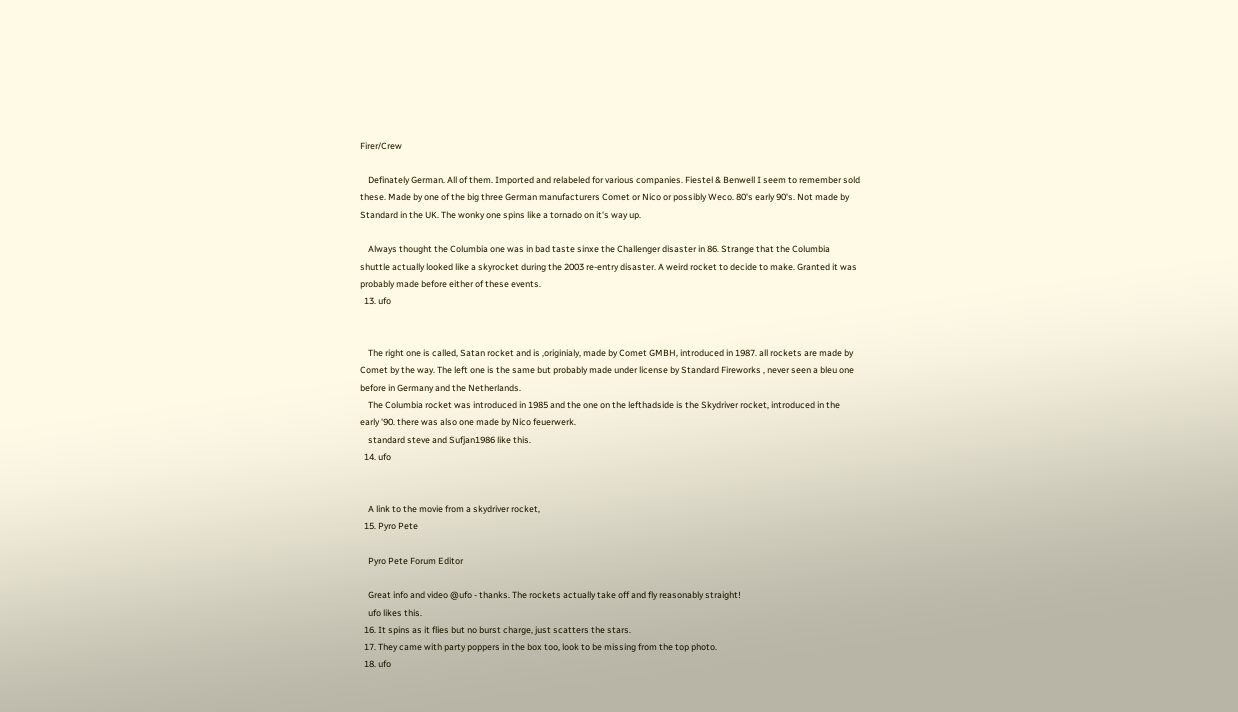Firer/Crew

    Definately German. All of them. Imported and relabeled for various companies. Fiestel & Benwell I seem to remember sold these. Made by one of the big three German manufacturers Comet or Nico or possibly Weco. 80's early 90's. Not made by Standard in the UK. The wonky one spins like a tornado on it's way up.

    Always thought the Columbia one was in bad taste sinxe the Challenger disaster in 86. Strange that the Columbia shuttle actually looked like a skyrocket during the 2003 re-entry disaster. A weird rocket to decide to make. Granted it was probably made before either of these events.
  13. ufo


    The right one is called, Satan rocket and is ,originialy, made by Comet GMBH, introduced in 1987. all rockets are made by Comet by the way. The left one is the same but probably made under license by Standard Fireworks , never seen a bleu one before in Germany and the Netherlands.
    The Columbia rocket was introduced in 1985 and the one on the lefthadside is the Skydriver rocket, introduced in the early '90. there was also one made by Nico feuerwerk.
    standard steve and Sufjan1986 like this.
  14. ufo


    A link to the movie from a skydriver rocket,
  15. Pyro Pete

    Pyro Pete Forum Editor

    Great info and video @ufo - thanks. The rockets actually take off and fly reasonably straight!
    ufo likes this.
  16. It spins as it flies but no burst charge, just scatters the stars.
  17. They came with party poppers in the box too, look to be missing from the top photo.
  18. ufo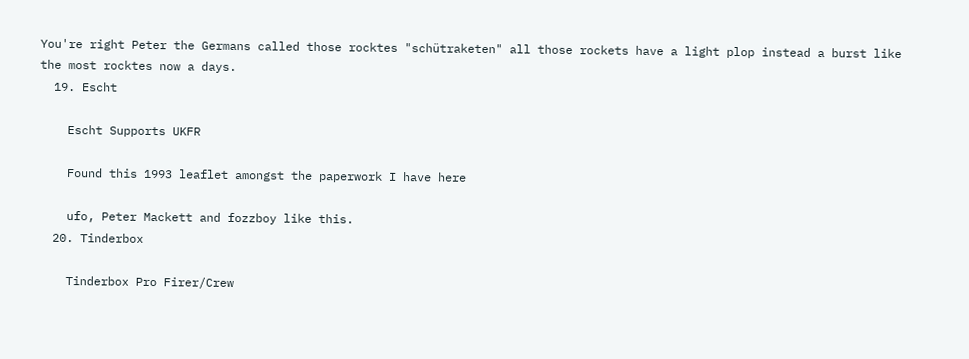You're right Peter the Germans called those rocktes "schütraketen" all those rockets have a light plop instead a burst like the most rocktes now a days.
  19. Escht

    Escht Supports UKFR

    Found this 1993 leaflet amongst the paperwork I have here

    ufo, Peter Mackett and fozzboy like this.
  20. Tinderbox

    Tinderbox Pro Firer/Crew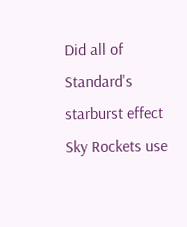Did all of Standard's starburst effect Sky Rockets use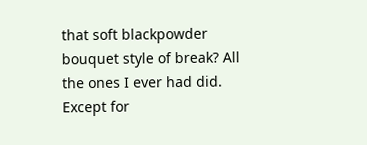that soft blackpowder bouquet style of break? All the ones I ever had did. Except for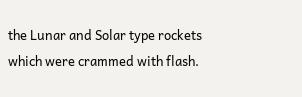the Lunar and Solar type rockets which were crammed with flash.